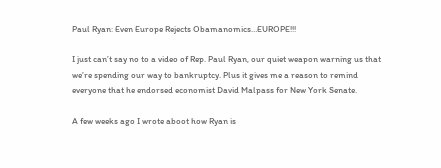Paul Ryan: Even Europe Rejects Obamanomics…EUROPE!!!

I just can’t say no to a video of Rep. Paul Ryan, our quiet weapon warning us that we’re spending our way to bankruptcy. Plus it gives me a reason to remind everyone that he endorsed economist David Malpass for New York Senate.

A few weeks ago I wrote aboot how Ryan is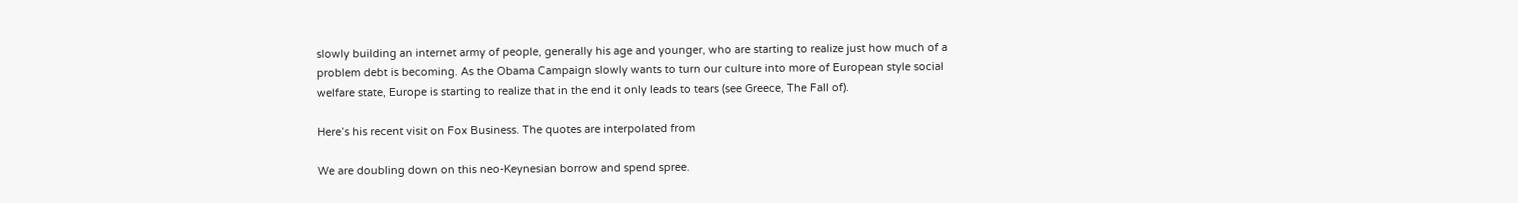slowly building an internet army of people, generally his age and younger, who are starting to realize just how much of a problem debt is becoming. As the Obama Campaign slowly wants to turn our culture into more of European style social welfare state, Europe is starting to realize that in the end it only leads to tears (see Greece, The Fall of).

Here’s his recent visit on Fox Business. The quotes are interpolated from

We are doubling down on this neo-Keynesian borrow and spend spree.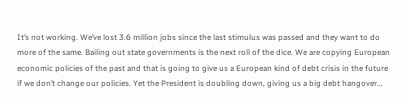It’s not working. We’ve lost 3.6 million jobs since the last stimulus was passed and they want to do more of the same. Bailing out state governments is the next roll of the dice. We are copying European economic policies of the past and that is going to give us a European kind of debt crisis in the future if we don’t change our policies. Yet the President is doubling down, giving us a big debt hangover…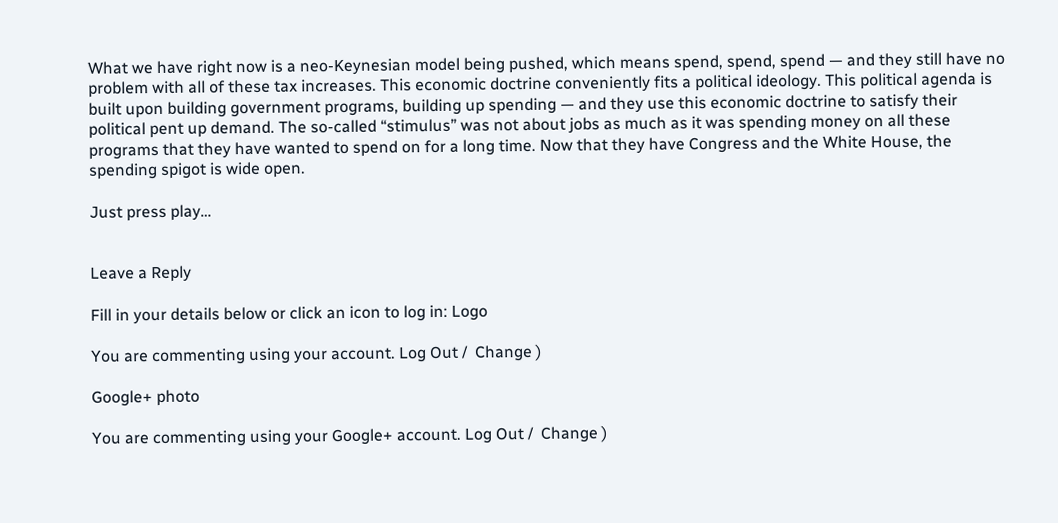What we have right now is a neo-Keynesian model being pushed, which means spend, spend, spend — and they still have no problem with all of these tax increases. This economic doctrine conveniently fits a political ideology. This political agenda is built upon building government programs, building up spending — and they use this economic doctrine to satisfy their political pent up demand. The so-called “stimulus” was not about jobs as much as it was spending money on all these programs that they have wanted to spend on for a long time. Now that they have Congress and the White House, the spending spigot is wide open.

Just press play…


Leave a Reply

Fill in your details below or click an icon to log in: Logo

You are commenting using your account. Log Out /  Change )

Google+ photo

You are commenting using your Google+ account. Log Out /  Change )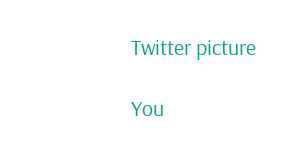Twitter picture

You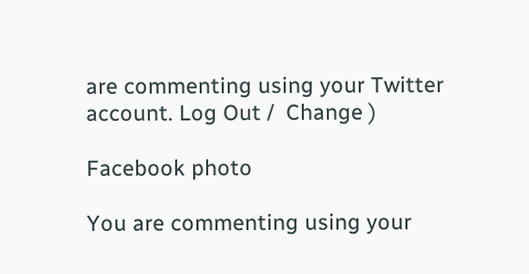are commenting using your Twitter account. Log Out /  Change )

Facebook photo

You are commenting using your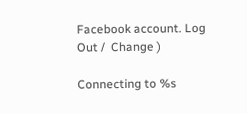Facebook account. Log Out /  Change )

Connecting to %s